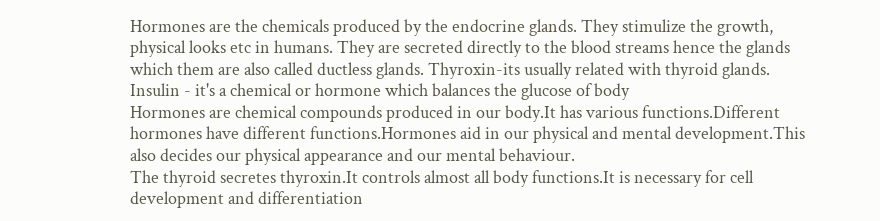Hormones are the chemicals produced by the endocrine glands. They stimulize the growth, physical looks etc in humans. They are secreted directly to the blood streams hence the glands which them are also called ductless glands. Thyroxin-its usually related with thyroid glands. Insulin - it's a chemical or hormone which balances the glucose of body
Hormones are chemical compounds produced in our body.It has various functions.Different hormones have different functions.Hormones aid in our physical and mental development.This also decides our physical appearance and our mental behaviour.
The thyroid secretes thyroxin.It controls almost all body functions.It is necessary for cell development and differentiation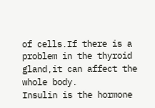of cells.If there is a problem in the thyroid gland,it can affect the whole body.
Insulin is the hormone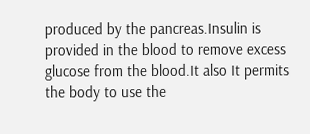produced by the pancreas.Insulin is provided in the blood to remove excess glucose from the blood.It also It permits the body to use the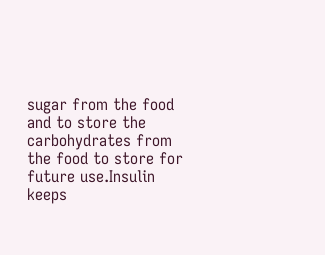sugar from the food and to store the carbohydrates from the food to store for future use.Insulin keeps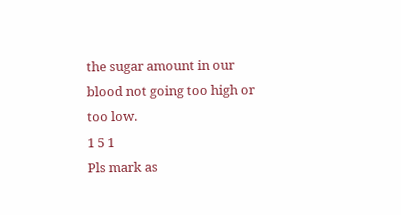the sugar amount in our blood not going too high or too low.
1 5 1
Pls mark as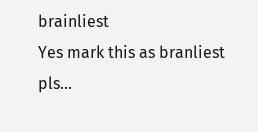brainliest
Yes mark this as branliest  pls...